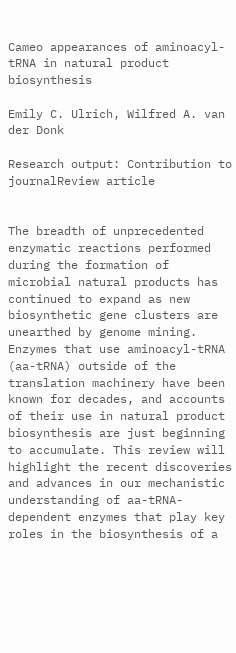Cameo appearances of aminoacyl-tRNA in natural product biosynthesis

Emily C. Ulrich, Wilfred A. van der Donk

Research output: Contribution to journalReview article


The breadth of unprecedented enzymatic reactions performed during the formation of microbial natural products has continued to expand as new biosynthetic gene clusters are unearthed by genome mining. Enzymes that use aminoacyl-tRNA (aa-tRNA) outside of the translation machinery have been known for decades, and accounts of their use in natural product biosynthesis are just beginning to accumulate. This review will highlight the recent discoveries and advances in our mechanistic understanding of aa-tRNA-dependent enzymes that play key roles in the biosynthesis of a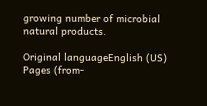growing number of microbial natural products.

Original languageEnglish (US)
Pages (from-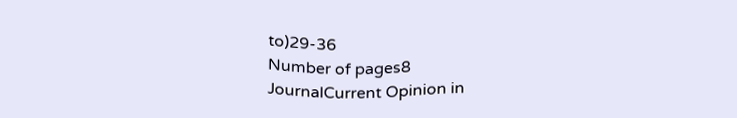to)29-36
Number of pages8
JournalCurrent Opinion in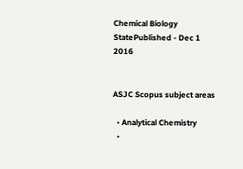Chemical Biology
StatePublished - Dec 1 2016


ASJC Scopus subject areas

  • Analytical Chemistry
  •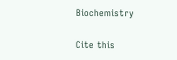Biochemistry

Cite this